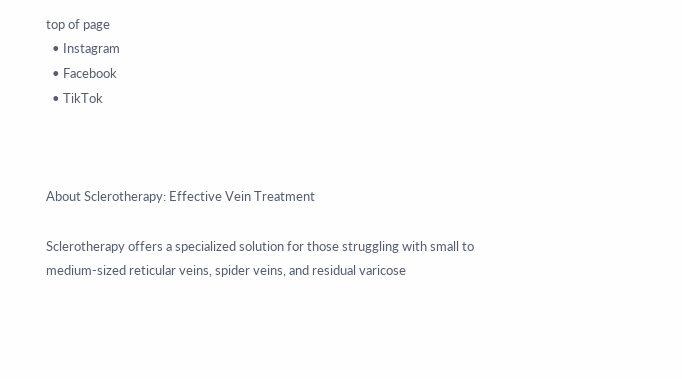top of page
  • Instagram
  • Facebook
  • TikTok



About Sclerotherapy: Effective Vein Treatment

Sclerotherapy offers a specialized solution for those struggling with small to medium-sized reticular veins, spider veins, and residual varicose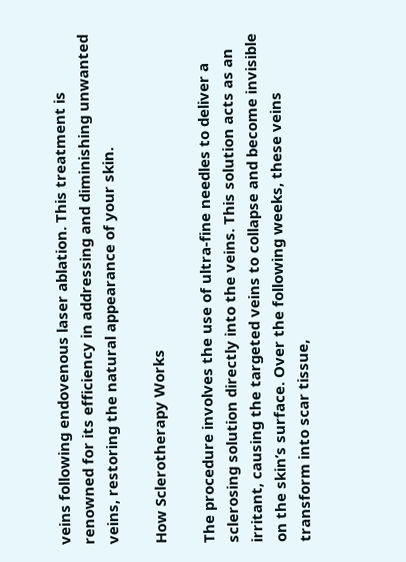veins following endovenous laser ablation. This treatment is renowned for its efficiency in addressing and diminishing unwanted veins, restoring the natural appearance of your skin.

How Sclerotherapy Works

The procedure involves the use of ultra-fine needles to deliver a sclerosing solution directly into the veins. This solution acts as an irritant, causing the targeted veins to collapse and become invisible on the skin’s surface. Over the following weeks, these veins transform into scar tissue,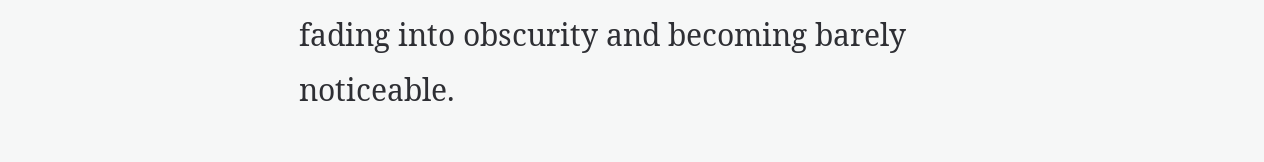fading into obscurity and becoming barely noticeable.